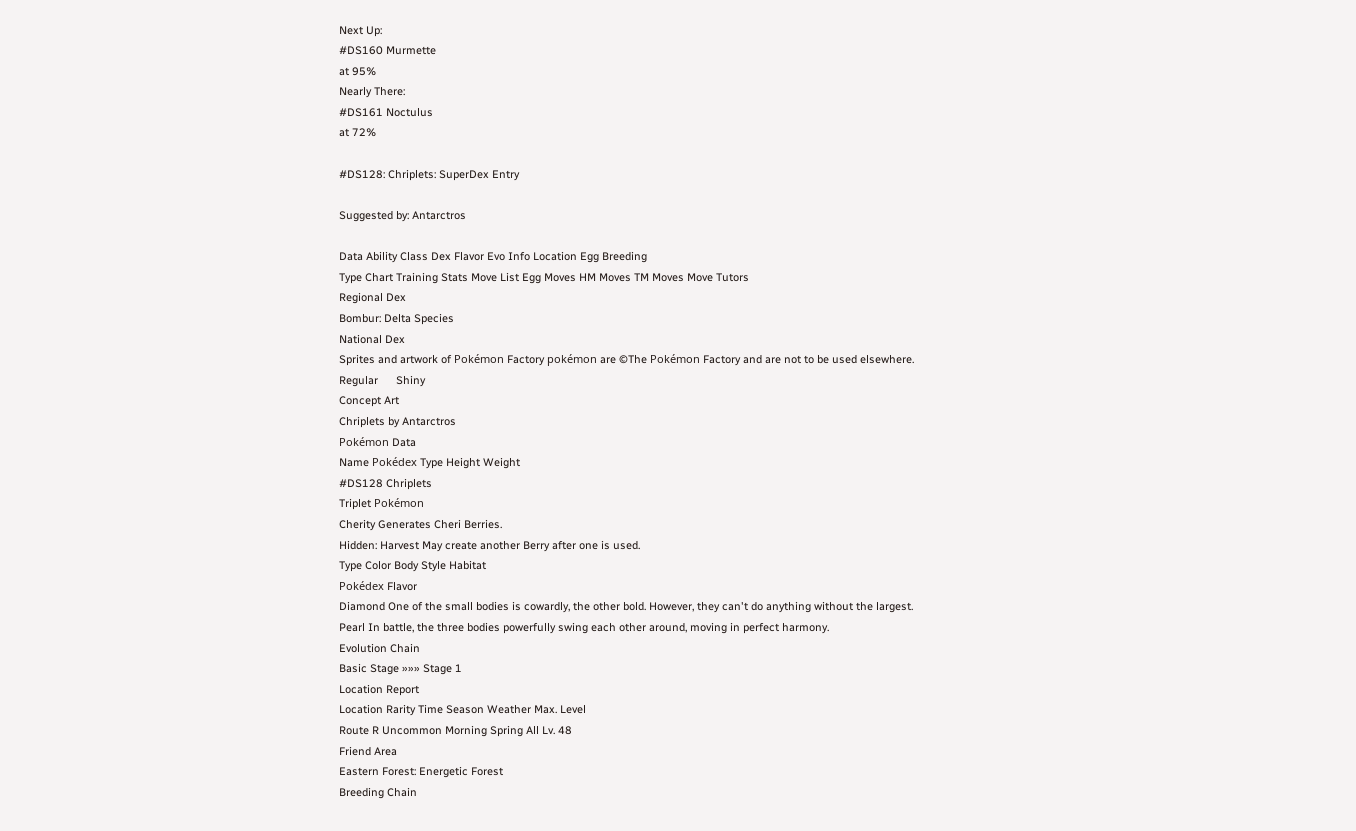Next Up:
#DS160 Murmette
at 95%
Nearly There:
#DS161 Noctulus
at 72%

#DS128: Chriplets: SuperDex Entry

Suggested by: Antarctros

Data Ability Class Dex Flavor Evo Info Location Egg Breeding
Type Chart Training Stats Move List Egg Moves HM Moves TM Moves Move Tutors
Regional Dex
Bombur: Delta Species
National Dex
Sprites and artwork of Pokémon Factory pokémon are ©The Pokémon Factory and are not to be used elsewhere.
Regular      Shiny
Concept Art
Chriplets by Antarctros
Pokémon Data
Name Pokédex Type Height Weight
#DS128 Chriplets
Triplet Pokémon
Cherity Generates Cheri Berries.
Hidden: Harvest May create another Berry after one is used.
Type Color Body Style Habitat
Pokédex Flavor
Diamond One of the small bodies is cowardly, the other bold. However, they can't do anything without the largest.
Pearl In battle, the three bodies powerfully swing each other around, moving in perfect harmony.
Evolution Chain
Basic Stage »»» Stage 1
Location Report
Location Rarity Time Season Weather Max. Level
Route R Uncommon Morning Spring All Lv. 48
Friend Area
Eastern Forest: Energetic Forest
Breeding Chain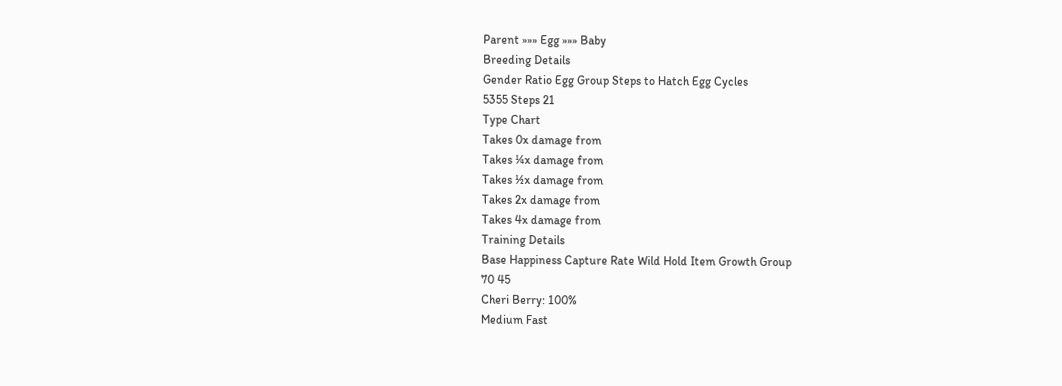Parent »»» Egg »»» Baby
Breeding Details
Gender Ratio Egg Group Steps to Hatch Egg Cycles
5355 Steps 21
Type Chart
Takes 0x damage from
Takes ¼x damage from
Takes ½x damage from
Takes 2x damage from
Takes 4x damage from
Training Details
Base Happiness Capture Rate Wild Hold Item Growth Group
70 45
Cheri Berry: 100%
Medium Fast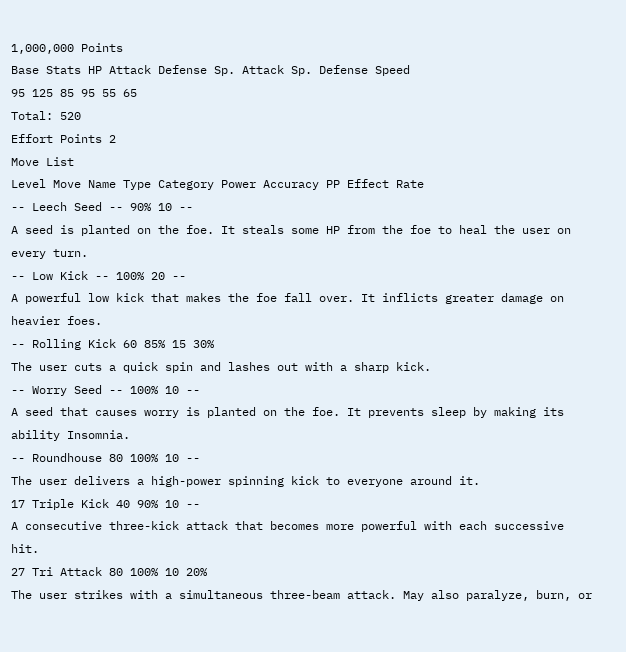1,000,000 Points
Base Stats HP Attack Defense Sp. Attack Sp. Defense Speed
95 125 85 95 55 65
Total: 520
Effort Points 2
Move List
Level Move Name Type Category Power Accuracy PP Effect Rate
-- Leech Seed -- 90% 10 --
A seed is planted on the foe. It steals some HP from the foe to heal the user on every turn.
-- Low Kick -- 100% 20 --
A powerful low kick that makes the foe fall over. It inflicts greater damage on heavier foes.
-- Rolling Kick 60 85% 15 30%
The user cuts a quick spin and lashes out with a sharp kick.
-- Worry Seed -- 100% 10 --
A seed that causes worry is planted on the foe. It prevents sleep by making its ability Insomnia.
-- Roundhouse 80 100% 10 --
The user delivers a high-power spinning kick to everyone around it.
17 Triple Kick 40 90% 10 --
A consecutive three-kick attack that becomes more powerful with each successive hit.
27 Tri Attack 80 100% 10 20%
The user strikes with a simultaneous three-beam attack. May also paralyze, burn, or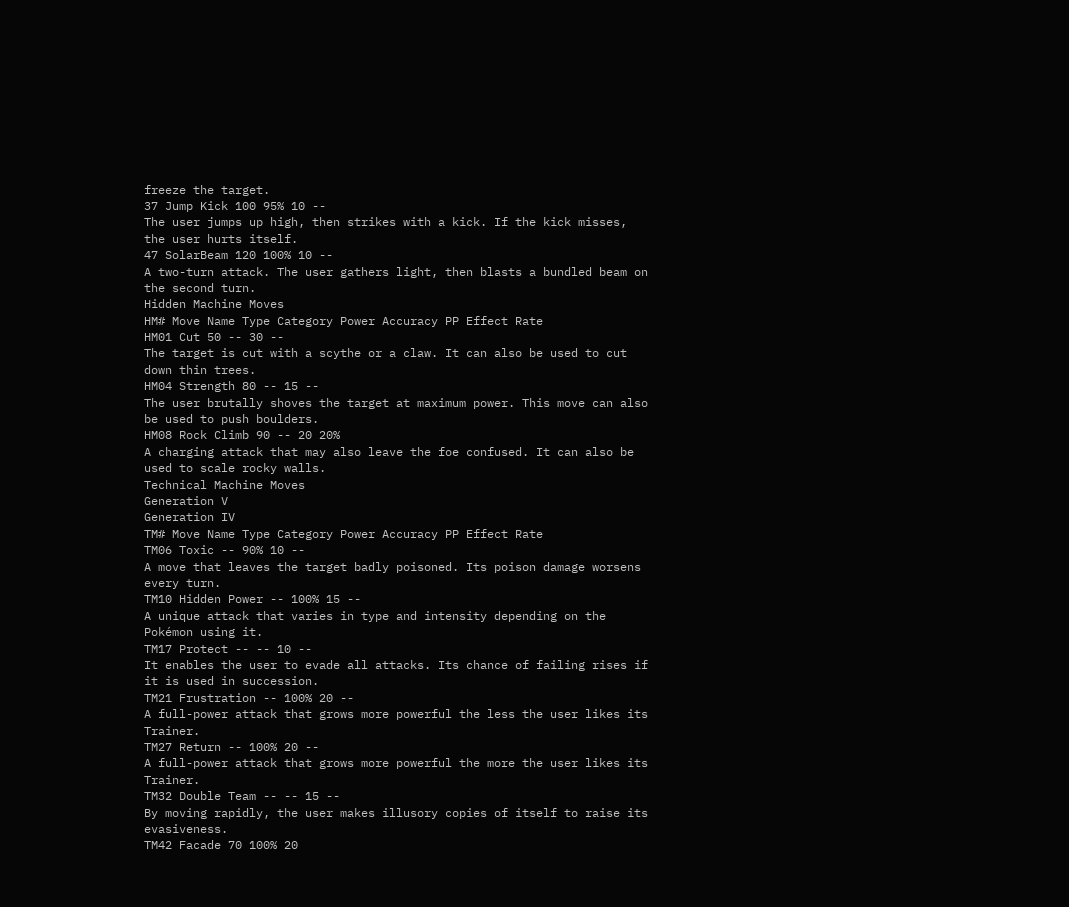freeze the target.
37 Jump Kick 100 95% 10 --
The user jumps up high, then strikes with a kick. If the kick misses, the user hurts itself.
47 SolarBeam 120 100% 10 --
A two-turn attack. The user gathers light, then blasts a bundled beam on the second turn.
Hidden Machine Moves
HM# Move Name Type Category Power Accuracy PP Effect Rate
HM01 Cut 50 -- 30 --
The target is cut with a scythe or a claw. It can also be used to cut down thin trees.
HM04 Strength 80 -- 15 --
The user brutally shoves the target at maximum power. This move can also be used to push boulders.
HM08 Rock Climb 90 -- 20 20%
A charging attack that may also leave the foe confused. It can also be used to scale rocky walls.
Technical Machine Moves
Generation V
Generation IV
TM# Move Name Type Category Power Accuracy PP Effect Rate
TM06 Toxic -- 90% 10 --
A move that leaves the target badly poisoned. Its poison damage worsens every turn.
TM10 Hidden Power -- 100% 15 --
A unique attack that varies in type and intensity depending on the Pokémon using it.
TM17 Protect -- -- 10 --
It enables the user to evade all attacks. Its chance of failing rises if it is used in succession.
TM21 Frustration -- 100% 20 --
A full-power attack that grows more powerful the less the user likes its Trainer.
TM27 Return -- 100% 20 --
A full-power attack that grows more powerful the more the user likes its Trainer.
TM32 Double Team -- -- 15 --
By moving rapidly, the user makes illusory copies of itself to raise its evasiveness.
TM42 Facade 70 100% 20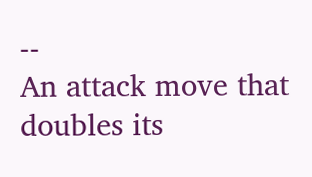--
An attack move that doubles its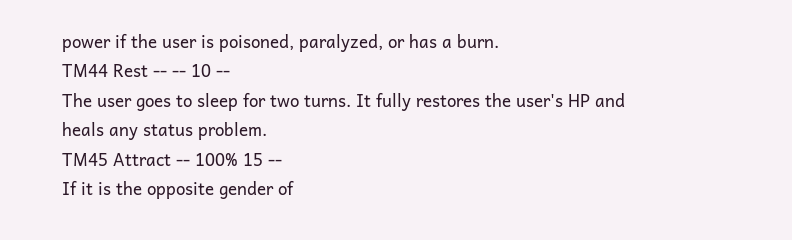power if the user is poisoned, paralyzed, or has a burn.
TM44 Rest -- -- 10 --
The user goes to sleep for two turns. It fully restores the user's HP and heals any status problem.
TM45 Attract -- 100% 15 --
If it is the opposite gender of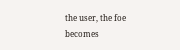the user, the foe becomes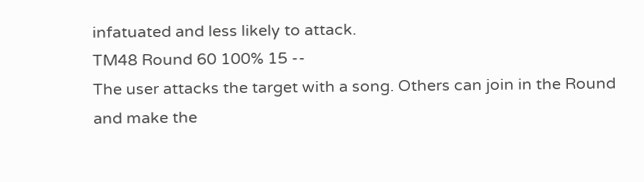infatuated and less likely to attack.
TM48 Round 60 100% 15 --
The user attacks the target with a song. Others can join in the Round and make the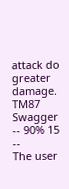attack do greater damage.
TM87 Swagger -- 90% 15 --
The user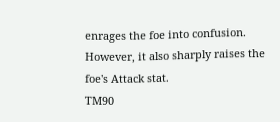enrages the foe into confusion. However, it also sharply raises the foe's Attack stat.
TM90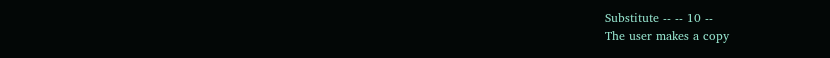Substitute -- -- 10 --
The user makes a copy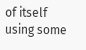of itself using some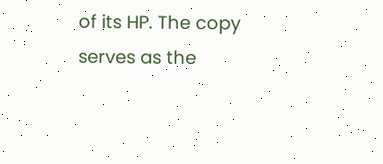of its HP. The copy serves as the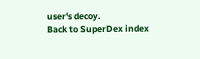user's decoy.
Back to SuperDex index